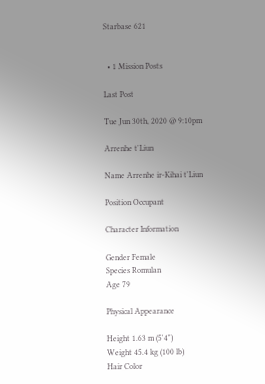Starbase 621


  • 1 Mission Posts

Last Post

Tue Jun 30th, 2020 @ 9:10pm

Arrenhe t'Liun

Name Arrenhe ir-Kihai t'Liun

Position Occupant

Character Information

Gender Female
Species Romulan
Age 79

Physical Appearance

Height 1.63 m (5'4")
Weight 45.4 kg (100 lb)
Hair Color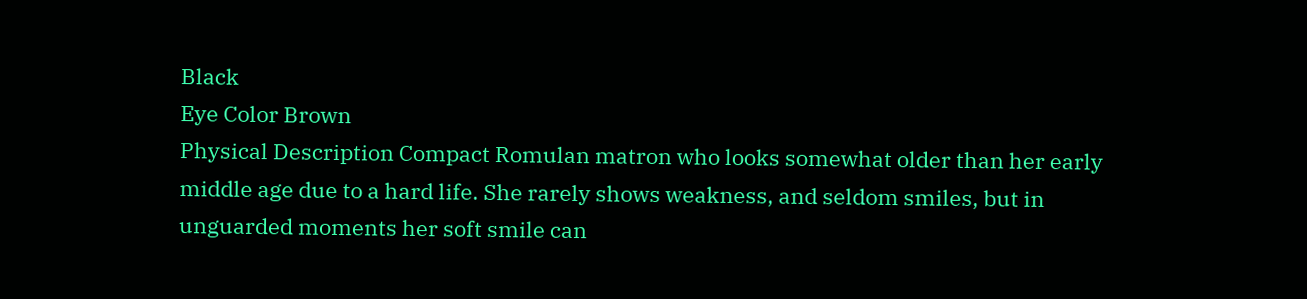Black
Eye Color Brown
Physical Description Compact Romulan matron who looks somewhat older than her early middle age due to a hard life. She rarely shows weakness, and seldom smiles, but in unguarded moments her soft smile can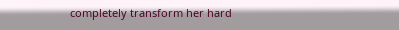completely transform her hard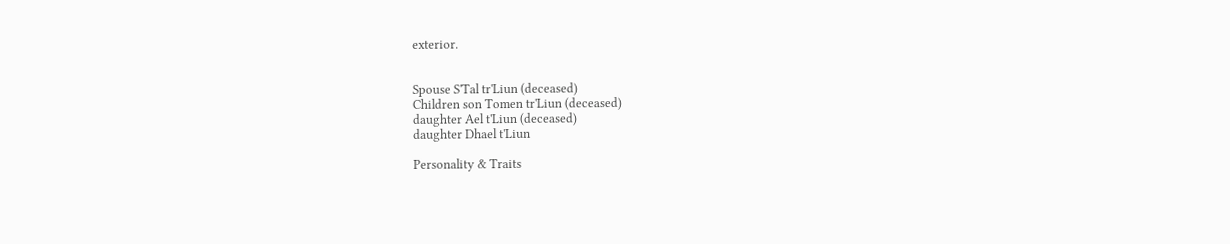exterior.


Spouse S'Tal tr'Liun (deceased)
Children son Tomen tr'Liun (deceased)
daughter Ael t'Liun (deceased)
daughter Dhael t'Liun

Personality & Traits